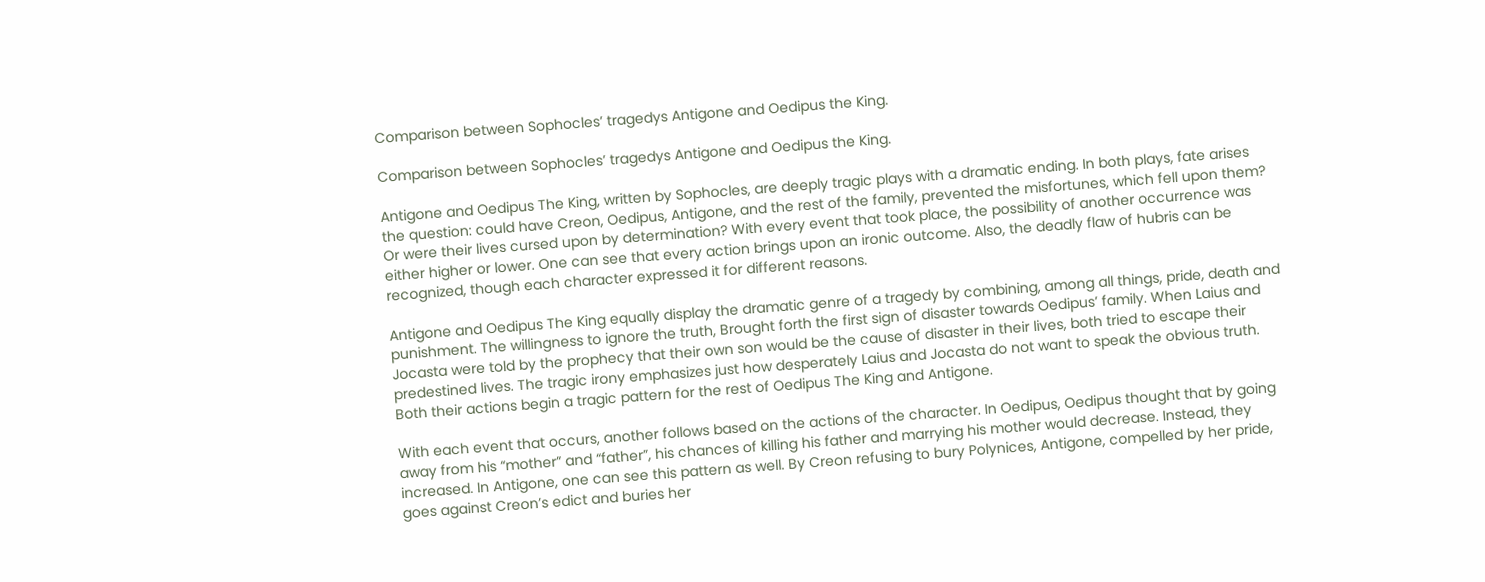Comparison between Sophocles’ tragedys Antigone and Oedipus the King.

Comparison between Sophocles’ tragedys Antigone and Oedipus the King.

Antigone and Oedipus The King, written by Sophocles, are deeply tragic plays with a dramatic ending. In both plays, fate arises the question: could have Creon, Oedipus, Antigone, and the rest of the family, prevented the misfortunes, which fell upon them? Or were their lives cursed upon by determination? With every event that took place, the possibility of another occurrence was either higher or lower. One can see that every action brings upon an ironic outcome. Also, the deadly flaw of hubris can be recognized, though each character expressed it for different reasons.

Antigone and Oedipus The King equally display the dramatic genre of a tragedy by combining, among all things, pride, death and punishment. The willingness to ignore the truth, Brought forth the first sign of disaster towards Oedipus’ family. When Laius and Jocasta were told by the prophecy that their own son would be the cause of disaster in their lives, both tried to escape their predestined lives. The tragic irony emphasizes just how desperately Laius and Jocasta do not want to speak the obvious truth. Both their actions begin a tragic pattern for the rest of Oedipus The King and Antigone.

With each event that occurs, another follows based on the actions of the character. In Oedipus, Oedipus thought that by going away from his “mother” and “father”, his chances of killing his father and marrying his mother would decrease. Instead, they increased. In Antigone, one can see this pattern as well. By Creon refusing to bury Polynices, Antigone, compelled by her pride, goes against Creon’s edict and buries her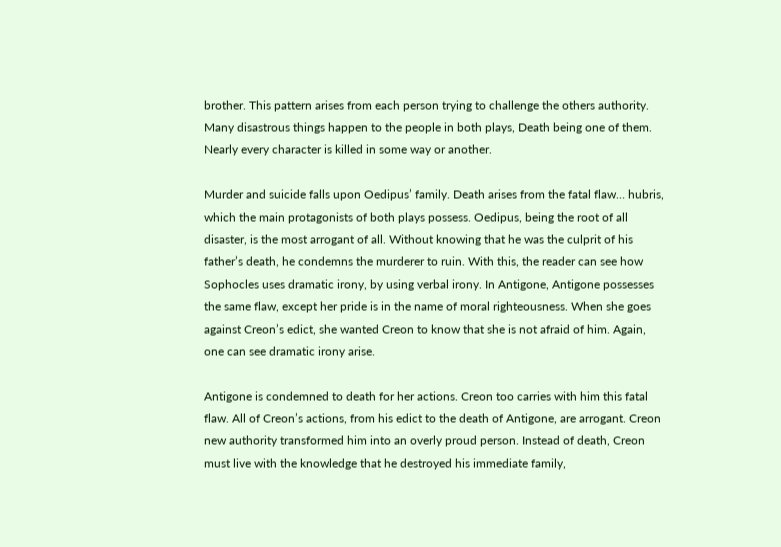brother. This pattern arises from each person trying to challenge the others authority. Many disastrous things happen to the people in both plays, Death being one of them. Nearly every character is killed in some way or another.

Murder and suicide falls upon Oedipus’ family. Death arises from the fatal flaw… hubris, which the main protagonists of both plays possess. Oedipus, being the root of all disaster, is the most arrogant of all. Without knowing that he was the culprit of his father’s death, he condemns the murderer to ruin. With this, the reader can see how Sophocles uses dramatic irony, by using verbal irony. In Antigone, Antigone possesses the same flaw, except her pride is in the name of moral righteousness. When she goes against Creon’s edict, she wanted Creon to know that she is not afraid of him. Again, one can see dramatic irony arise.

Antigone is condemned to death for her actions. Creon too carries with him this fatal flaw. All of Creon’s actions, from his edict to the death of Antigone, are arrogant. Creon new authority transformed him into an overly proud person. Instead of death, Creon must live with the knowledge that he destroyed his immediate family,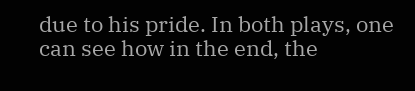due to his pride. In both plays, one can see how in the end, the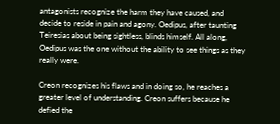antagonists recognize the harm they have caused, and decide to reside in pain and agony. Oedipus, after taunting Teiresias about being sightless, blinds himself. All along, Oedipus was the one without the ability to see things as they really were.

Creon recognizes his flaws and in doing so, he reaches a greater level of understanding. Creon suffers because he defied the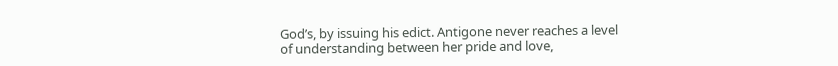God’s, by issuing his edict. Antigone never reaches a level of understanding between her pride and love,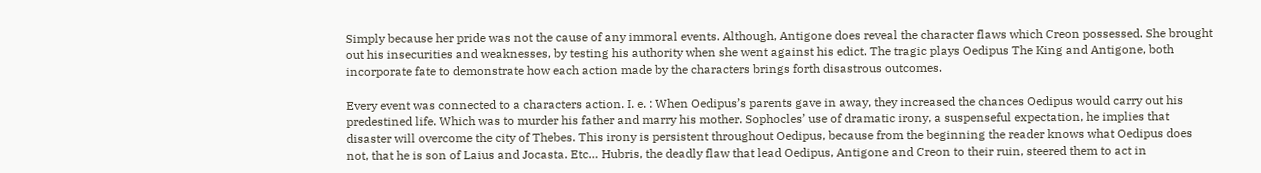Simply because her pride was not the cause of any immoral events. Although, Antigone does reveal the character flaws which Creon possessed. She brought out his insecurities and weaknesses, by testing his authority when she went against his edict. The tragic plays Oedipus The King and Antigone, both incorporate fate to demonstrate how each action made by the characters brings forth disastrous outcomes.

Every event was connected to a characters action. I. e. : When Oedipus’s parents gave in away, they increased the chances Oedipus would carry out his predestined life. Which was to murder his father and marry his mother. Sophocles’ use of dramatic irony, a suspenseful expectation, he implies that disaster will overcome the city of Thebes. This irony is persistent throughout Oedipus, because from the beginning the reader knows what Oedipus does not, that he is son of Laius and Jocasta. Etc… Hubris, the deadly flaw that lead Oedipus, Antigone and Creon to their ruin, steered them to act in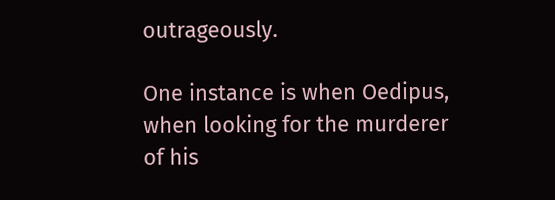outrageously.

One instance is when Oedipus, when looking for the murderer of his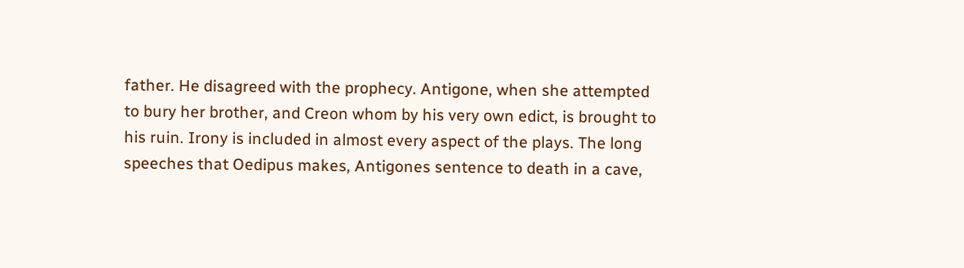father. He disagreed with the prophecy. Antigone, when she attempted to bury her brother, and Creon whom by his very own edict, is brought to his ruin. Irony is included in almost every aspect of the plays. The long speeches that Oedipus makes, Antigones sentence to death in a cave,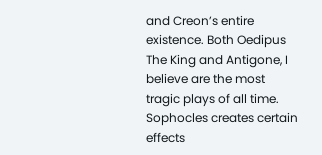and Creon’s entire existence. Both Oedipus The King and Antigone, I believe are the most tragic plays of all time. Sophocles creates certain effects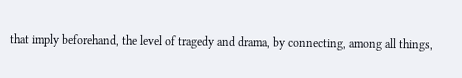that imply beforehand, the level of tragedy and drama, by connecting, among all things,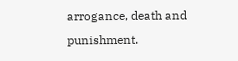arrogance, death and punishment.